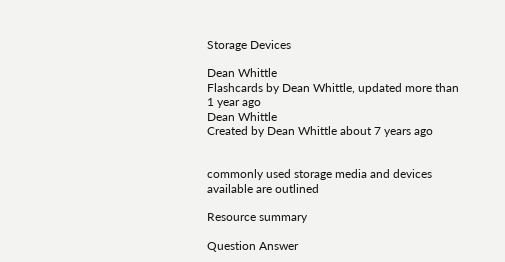Storage Devices

Dean Whittle
Flashcards by Dean Whittle, updated more than 1 year ago
Dean Whittle
Created by Dean Whittle about 7 years ago


commonly used storage media and devices available are outlined

Resource summary

Question Answer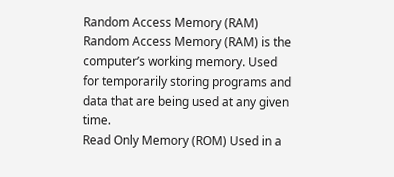Random Access Memory (RAM) Random Access Memory (RAM) is the computer’s working memory. Used for temporarily storing programs and data that are being used at any given time.
Read Only Memory (ROM) Used in a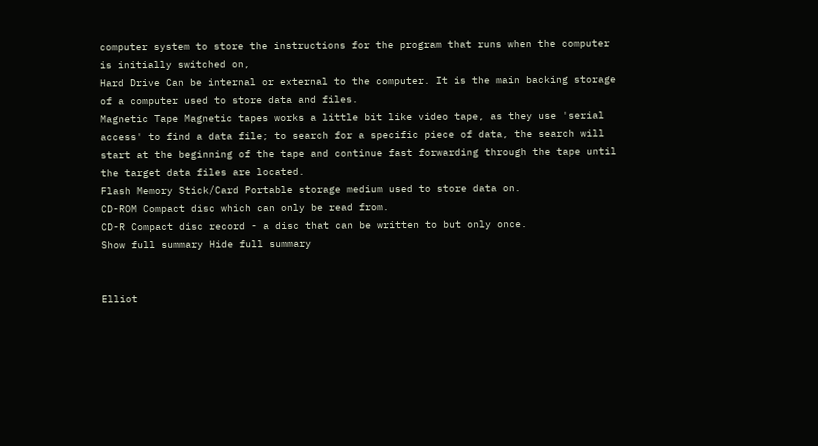computer system to store the instructions for the program that runs when the computer is initially switched on,
Hard Drive Can be internal or external to the computer. It is the main backing storage of a computer used to store data and files.
Magnetic Tape Magnetic tapes works a little bit like video tape, as they use 'serial access' to find a data file; to search for a specific piece of data, the search will start at the beginning of the tape and continue fast forwarding through the tape until the target data files are located.
Flash Memory Stick/Card Portable storage medium used to store data on.
CD-ROM Compact disc which can only be read from.
CD-R Compact disc record - a disc that can be written to but only once.
Show full summary Hide full summary


Elliot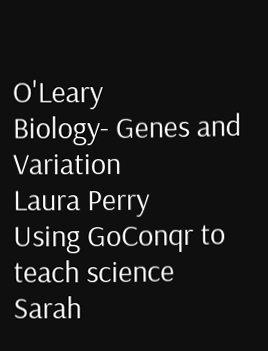O'Leary
Biology- Genes and Variation
Laura Perry
Using GoConqr to teach science
Sarah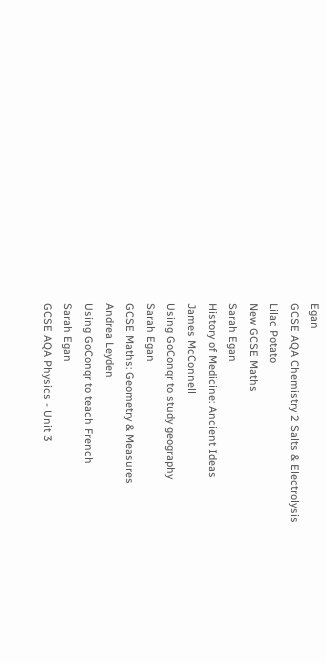Egan
GCSE AQA Chemistry 2 Salts & Electrolysis
Lilac Potato
New GCSE Maths
Sarah Egan
History of Medicine: Ancient Ideas
James McConnell
Using GoConqr to study geography
Sarah Egan
GCSE Maths: Geometry & Measures
Andrea Leyden
Using GoConqr to teach French
Sarah Egan
GCSE AQA Physics - Unit 3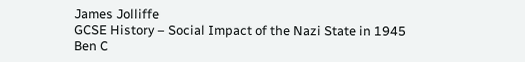James Jolliffe
GCSE History – Social Impact of the Nazi State in 1945
Ben C